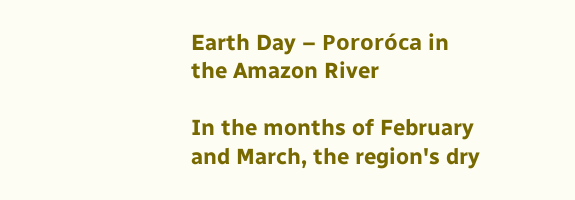Earth Day – Pororóca in the Amazon River

In the months of February and March, the region's dry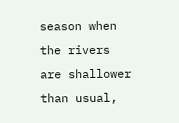season when the rivers are shallower than usual,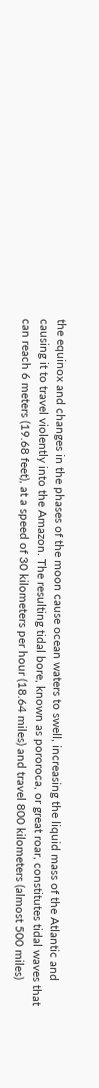the equinox and changes in the phases of the moon cause ocean waters to swell, increasing the liquid mass of the Atlantic and causing it to travel violently into the Amazon. The resulting tidal bore, known as pororoca, or great roar, constitutes tidal waves that can reach 6 meters (19.68 feet), at a speed of 30 kilometers per hour (18.64 miles) and travel 800 kilometers (almost 500 miles)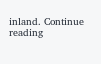inland. Continue reading